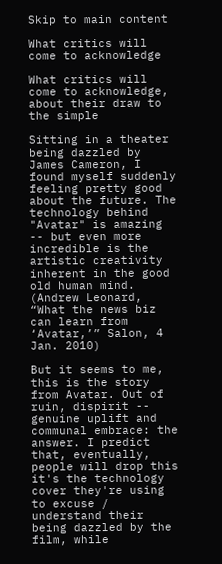Skip to main content

What critics will come to acknowledge

What critics will come to acknowledge, about their draw to the simple

Sitting in a theater being dazzled by James Cameron, I found myself suddenly feeling pretty good about the future. The technology behind "Avatar" is amazing -- but even more incredible is the artistic creativity inherent in the good old human mind. (Andrew Leonard, “What the news biz can learn from ‘Avatar,’” Salon, 4 Jan. 2010)

But it seems to me, this is the story from Avatar. Out of ruin, dispirit -- genuine uplift and communal embrace: the answer. I predict that, eventually, people will drop this it's the technology cover they're using to excuse / understand their being dazzled by the film, while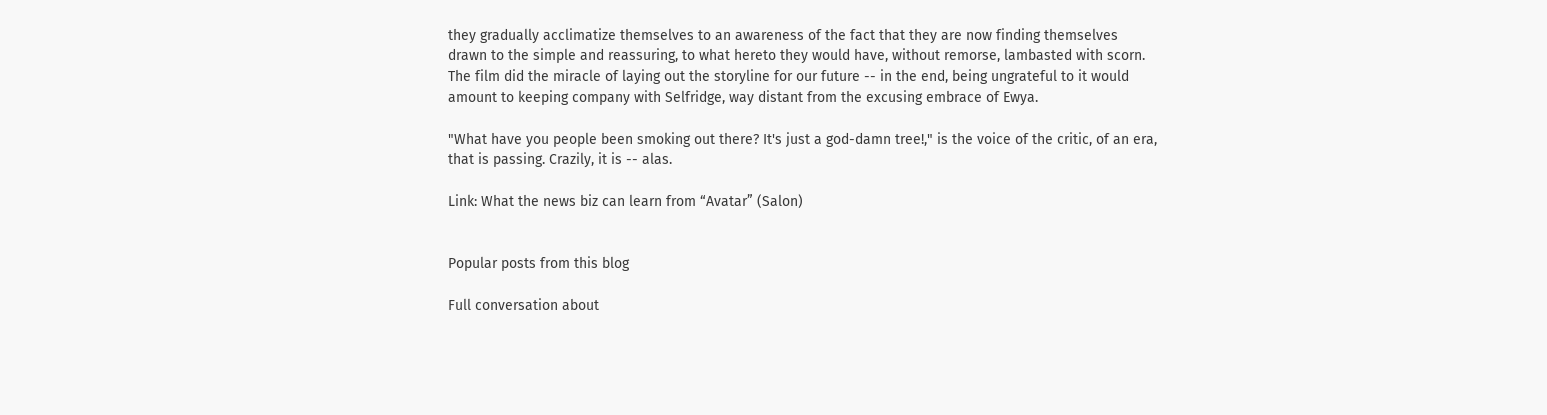they gradually acclimatize themselves to an awareness of the fact that they are now finding themselves drawn to the simple and reassuring, to what hereto they would have, without remorse, lambasted with scorn. The film did the miracle of laying out the storyline for our future -- in the end, being ungrateful to it would amount to keeping company with Selfridge, way distant from the excusing embrace of Ewya.

"What have you people been smoking out there? It's just a god-damn tree!," is the voice of the critic, of an era, that is passing. Crazily, it is -- alas.

Link: What the news biz can learn from “Avatar” (Salon)


Popular posts from this blog

Full conversation about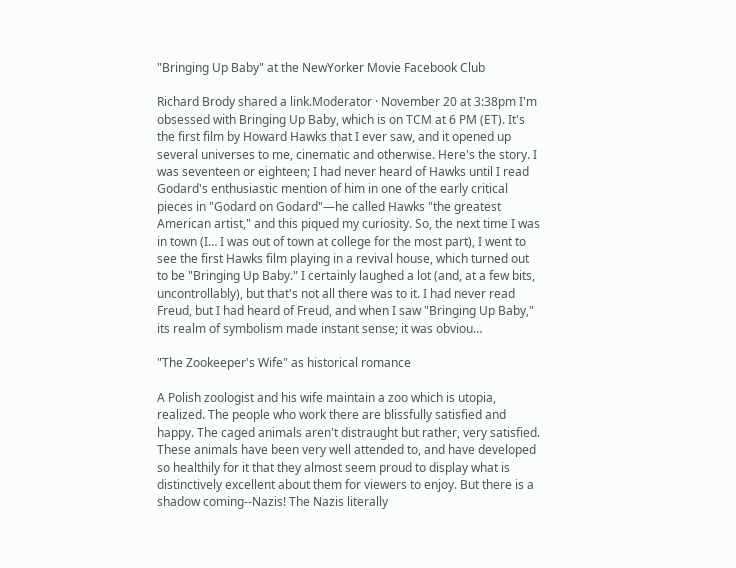"Bringing Up Baby" at the NewYorker Movie Facebook Club

Richard Brody shared a link.Moderator · November 20 at 3:38pm I'm obsessed with Bringing Up Baby, which is on TCM at 6 PM (ET). It's the first film by Howard Hawks that I ever saw, and it opened up several universes to me, cinematic and otherwise. Here's the story. I was seventeen or eighteen; I had never heard of Hawks until I read Godard's enthusiastic mention of him in one of the early critical pieces in "Godard on Godard"—he called Hawks "the greatest American artist," and this piqued my curiosity. So, the next time I was in town (I… I was out of town at college for the most part), I went to see the first Hawks film playing in a revival house, which turned out to be "Bringing Up Baby." I certainly laughed a lot (and, at a few bits, uncontrollably), but that's not all there was to it. I had never read Freud, but I had heard of Freud, and when I saw "Bringing Up Baby," its realm of symbolism made instant sense; it was obviou…

"The Zookeeper's Wife" as historical romance

A Polish zoologist and his wife maintain a zoo which is utopia, realized. The people who work there are blissfully satisfied and happy. The caged animals aren't distraught but rather, very satisfied. These animals have been very well attended to, and have developed so healthily for it that they almost seem proud to display what is distinctively excellent about them for viewers to enjoy. But there is a shadow coming--Nazis! The Nazis literally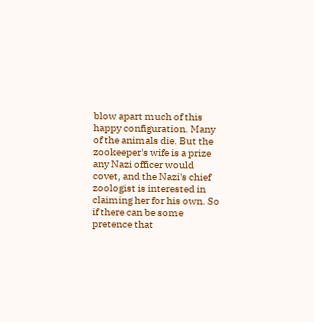blow apart much of this happy configuration. Many of the animals die. But the zookeeper's wife is a prize any Nazi officer would covet, and the Nazi's chief zoologist is interested in claiming her for his own. So if there can be some pretence that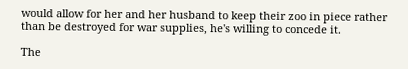would allow for her and her husband to keep their zoo in piece rather than be destroyed for war supplies, he's willing to concede it.

The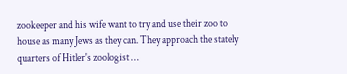zookeeper and his wife want to try and use their zoo to house as many Jews as they can. They approach the stately quarters of Hitler's zoologist …